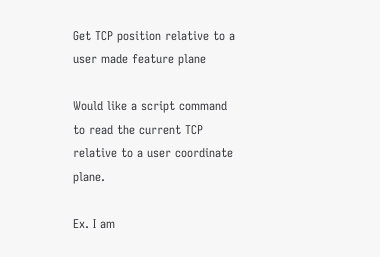Get TCP position relative to a user made feature plane

Would like a script command to read the current TCP relative to a user coordinate plane.

Ex. I am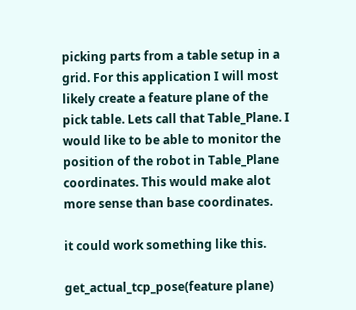picking parts from a table setup in a grid. For this application I will most likely create a feature plane of the pick table. Lets call that Table_Plane. I would like to be able to monitor the position of the robot in Table_Plane coordinates. This would make alot more sense than base coordinates.

it could work something like this.

get_actual_tcp_pose(feature plane)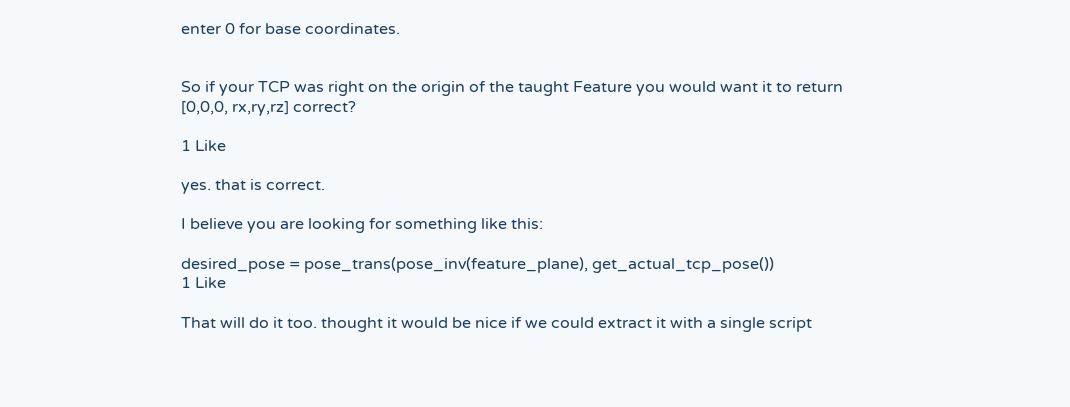enter 0 for base coordinates.


So if your TCP was right on the origin of the taught Feature you would want it to return [0,0,0, rx,ry,rz] correct?

1 Like

yes. that is correct.

I believe you are looking for something like this:

desired_pose = pose_trans(pose_inv(feature_plane), get_actual_tcp_pose())
1 Like

That will do it too. thought it would be nice if we could extract it with a single script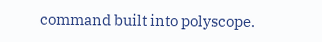command built into polyscope.